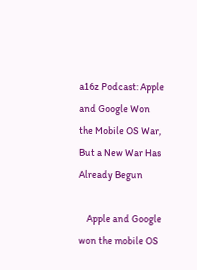a16z Podcast: Apple and Google Won the Mobile OS War, But a New War Has Already Begun

    Apple and Google won the mobile OS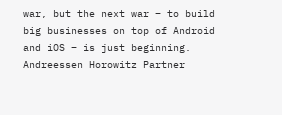war, but the next war – to build big businesses on top of Android and iOS – is just beginning. Andreessen Horowitz Partner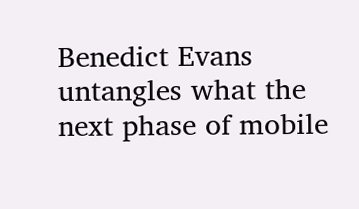Benedict Evans untangles what the next phase of mobile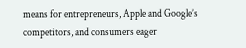means for entrepreneurs, Apple and Google’s competitors, and consumers eager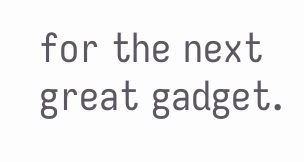for the next great gadget.